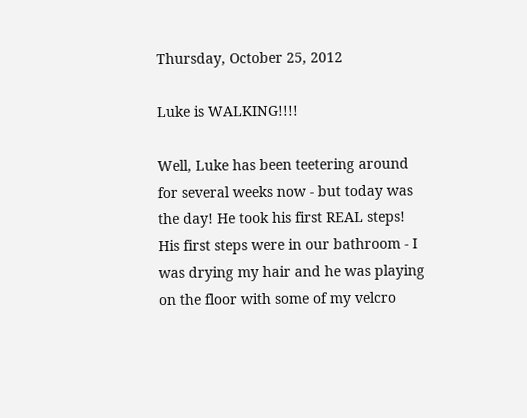Thursday, October 25, 2012

Luke is WALKING!!!!

Well, Luke has been teetering around for several weeks now - but today was the day! He took his first REAL steps! His first steps were in our bathroom - I was drying my hair and he was playing on the floor with some of my velcro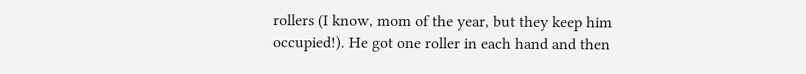rollers (I know, mom of the year, but they keep him occupied!). He got one roller in each hand and then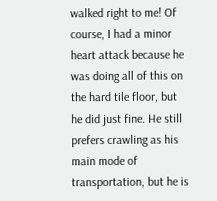walked right to me! Of course, I had a minor heart attack because he was doing all of this on the hard tile floor, but he did just fine. He still prefers crawling as his main mode of transportation, but he is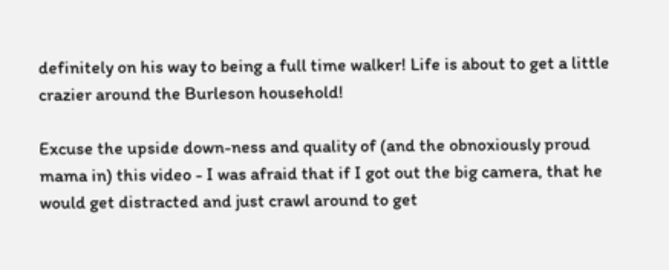definitely on his way to being a full time walker! Life is about to get a little crazier around the Burleson household!

Excuse the upside down-ness and quality of (and the obnoxiously proud mama in) this video - I was afraid that if I got out the big camera, that he would get distracted and just crawl around to get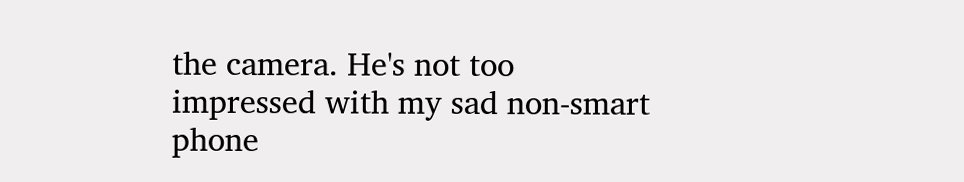the camera. He's not too impressed with my sad non-smart phone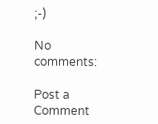;-)

No comments:

Post a Comment